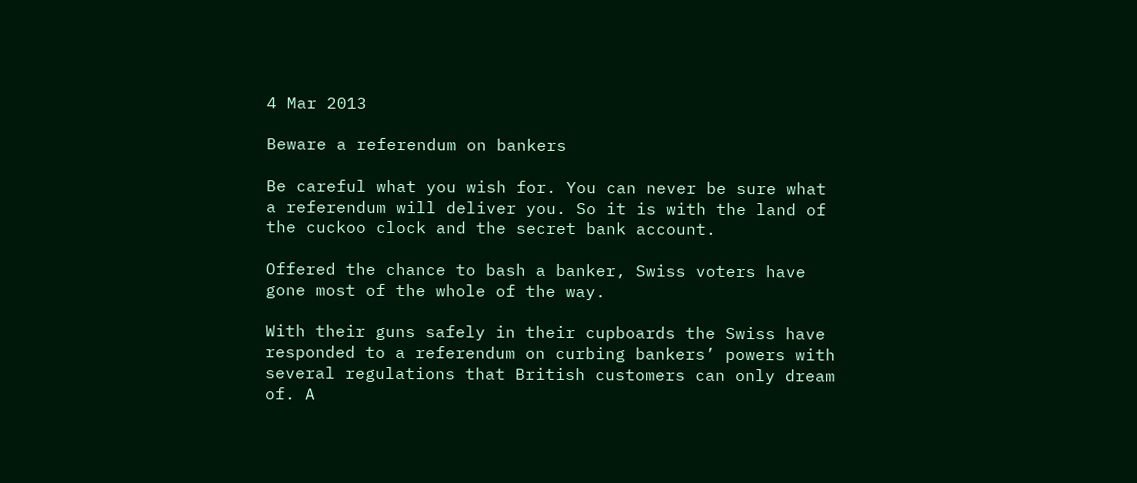4 Mar 2013

Beware a referendum on bankers

Be careful what you wish for. You can never be sure what a referendum will deliver you. So it is with the land of the cuckoo clock and the secret bank account.

Offered the chance to bash a banker, Swiss voters have gone most of the whole of the way.

With their guns safely in their cupboards the Swiss have responded to a referendum on curbing bankers’ powers with several regulations that British customers can only dream of. A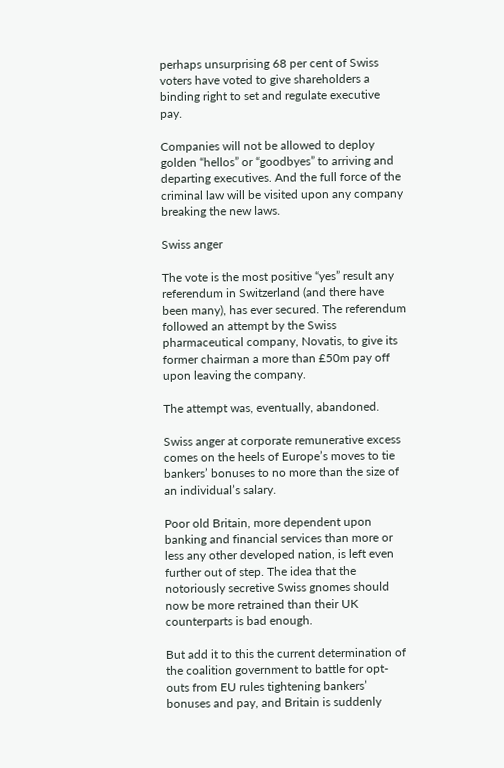perhaps unsurprising 68 per cent of Swiss voters have voted to give shareholders a binding right to set and regulate executive pay.

Companies will not be allowed to deploy golden “hellos” or “goodbyes” to arriving and departing executives. And the full force of the criminal law will be visited upon any company breaking the new laws.

Swiss anger

The vote is the most positive “yes” result any referendum in Switzerland (and there have been many), has ever secured. The referendum followed an attempt by the Swiss pharmaceutical company, Novatis, to give its former chairman a more than £50m pay off upon leaving the company.

The attempt was, eventually, abandoned.

Swiss anger at corporate remunerative excess comes on the heels of Europe’s moves to tie bankers’ bonuses to no more than the size of an individual’s salary.

Poor old Britain, more dependent upon banking and financial services than more or less any other developed nation, is left even further out of step. The idea that the notoriously secretive Swiss gnomes should now be more retrained than their UK counterparts is bad enough.

But add it to this the current determination of the coalition government to battle for opt-outs from EU rules tightening bankers’ bonuses and pay, and Britain is suddenly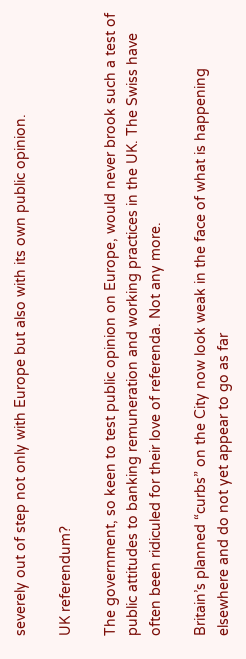severely out of step not only with Europe but also with its own public opinion.

UK referendum?

The government, so keen to test public opinion on Europe, would never brook such a test of public attitudes to banking remuneration and working practices in the UK. The Swiss have often been ridiculed for their love of referenda. Not any more.

Britain’s planned “curbs” on the City now look weak in the face of what is happening elsewhere and do not yet appear to go as far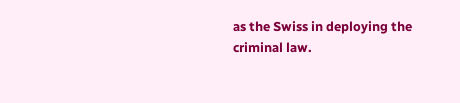as the Swiss in deploying the criminal law.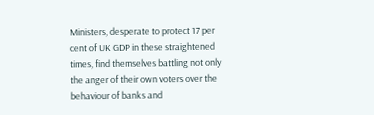Ministers, desperate to protect 17 per cent of UK GDP in these straightened times, find themselves battling not only the anger of their own voters over the behaviour of banks and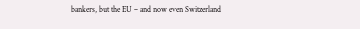bankers, but the EU – and now even Switzerland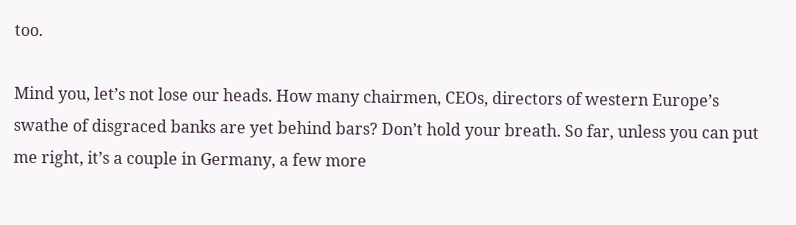too.

Mind you, let’s not lose our heads. How many chairmen, CEOs, directors of western Europe’s swathe of disgraced banks are yet behind bars? Don’t hold your breath. So far, unless you can put me right, it’s a couple in Germany, a few more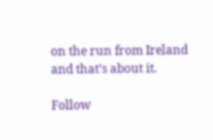on the run from Ireland and that’s about it.

Follow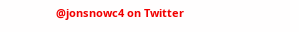@jonsnowc4 on Twitter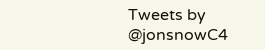Tweets by @jonsnowC4